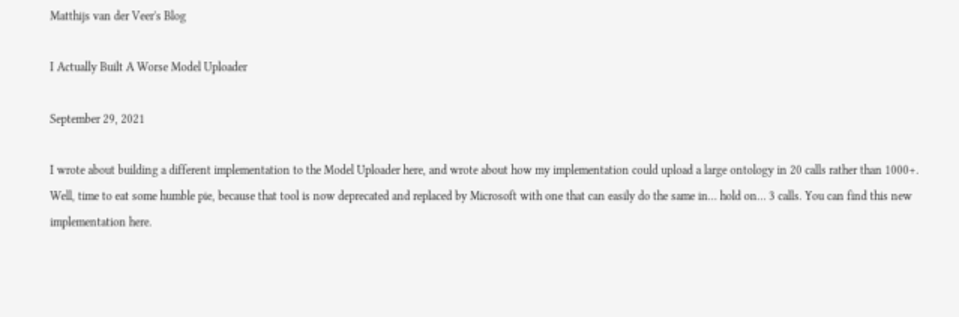Matthijs van der Veer's Blog

I Actually Built A Worse Model Uploader

September 29, 2021

I wrote about building a different implementation to the Model Uploader here, and wrote about how my implementation could upload a large ontology in 20 calls rather than 1000+. Well, time to eat some humble pie, because that tool is now deprecated and replaced by Microsoft with one that can easily do the same in… hold on… 3 calls. You can find this new implementation here.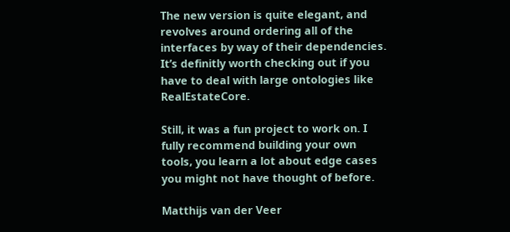The new version is quite elegant, and revolves around ordering all of the interfaces by way of their dependencies. It’s definitly worth checking out if you have to deal with large ontologies like RealEstateCore.

Still, it was a fun project to work on. I fully recommend building your own tools, you learn a lot about edge cases you might not have thought of before.

Matthijs van der Veer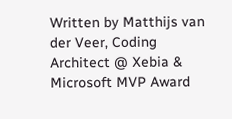Written by Matthijs van der Veer, Coding Architect @ Xebia & Microsoft MVP Award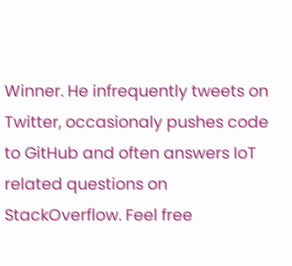Winner. He infrequently tweets on Twitter, occasionaly pushes code to GitHub and often answers IoT related questions on StackOverflow. Feel free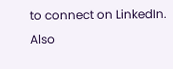to connect on LinkedIn. Also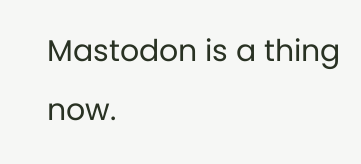Mastodon is a thing now.